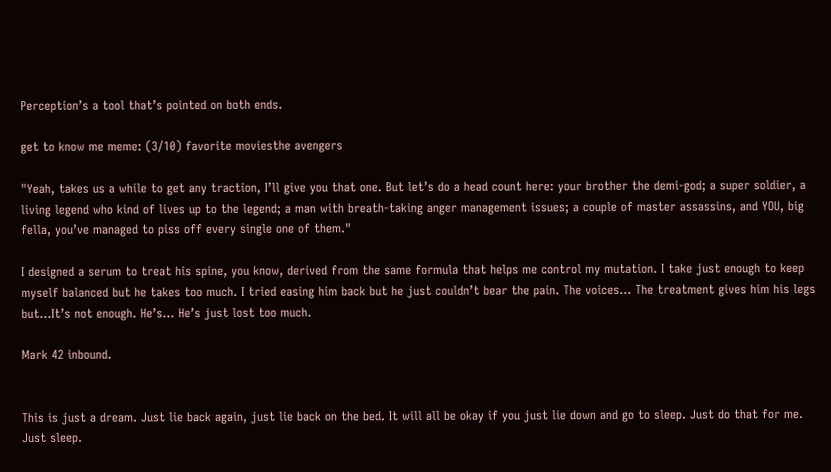Perception’s a tool that’s pointed on both ends.

get to know me meme: (3/10) favorite moviesthe avengers

"Yeah, takes us a while to get any traction, I’ll give you that one. But let’s do a head count here: your brother the demi-god; a super soldier, a living legend who kind of lives up to the legend; a man with breath-taking anger management issues; a couple of master assassins, and YOU, big fella, you’ve managed to piss off every single one of them."

I designed a serum to treat his spine, you know, derived from the same formula that helps me control my mutation. I take just enough to keep myself balanced but he takes too much. I tried easing him back but he just couldn’t bear the pain. The voices… The treatment gives him his legs but…It’s not enough. He’s… He’s just lost too much.

Mark 42 inbound.


This is just a dream. Just lie back again, just lie back on the bed. It will all be okay if you just lie down and go to sleep. Just do that for me. Just sleep.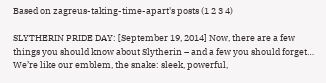Based on zagreus-taking-time-apart's posts (1 2 3 4)

SLYTHERIN PRIDE DAY: [September 19, 2014] Now, there are a few things you should know about Slytherin – and a few you should forget… We’re like our emblem, the snake: sleek, powerful,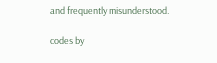and frequently misunderstood.

codes by